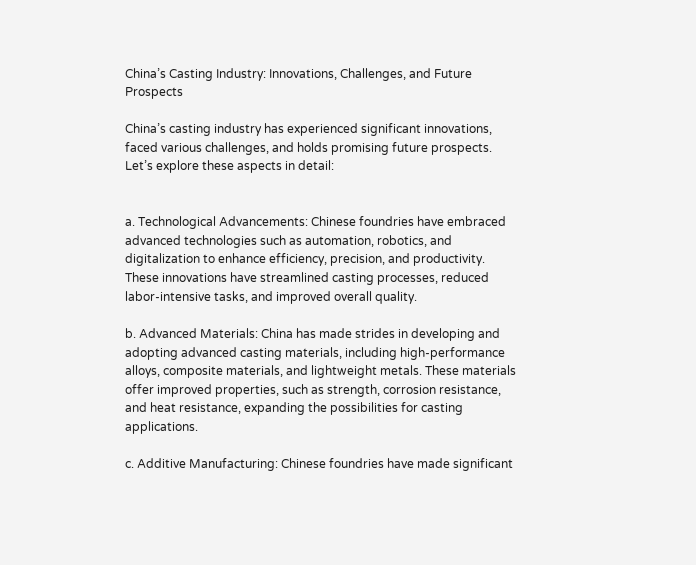China’s Casting Industry: Innovations, Challenges, and Future Prospects

China’s casting industry has experienced significant innovations, faced various challenges, and holds promising future prospects. Let’s explore these aspects in detail:


a. Technological Advancements: Chinese foundries have embraced advanced technologies such as automation, robotics, and digitalization to enhance efficiency, precision, and productivity. These innovations have streamlined casting processes, reduced labor-intensive tasks, and improved overall quality.

b. Advanced Materials: China has made strides in developing and adopting advanced casting materials, including high-performance alloys, composite materials, and lightweight metals. These materials offer improved properties, such as strength, corrosion resistance, and heat resistance, expanding the possibilities for casting applications.

c. Additive Manufacturing: Chinese foundries have made significant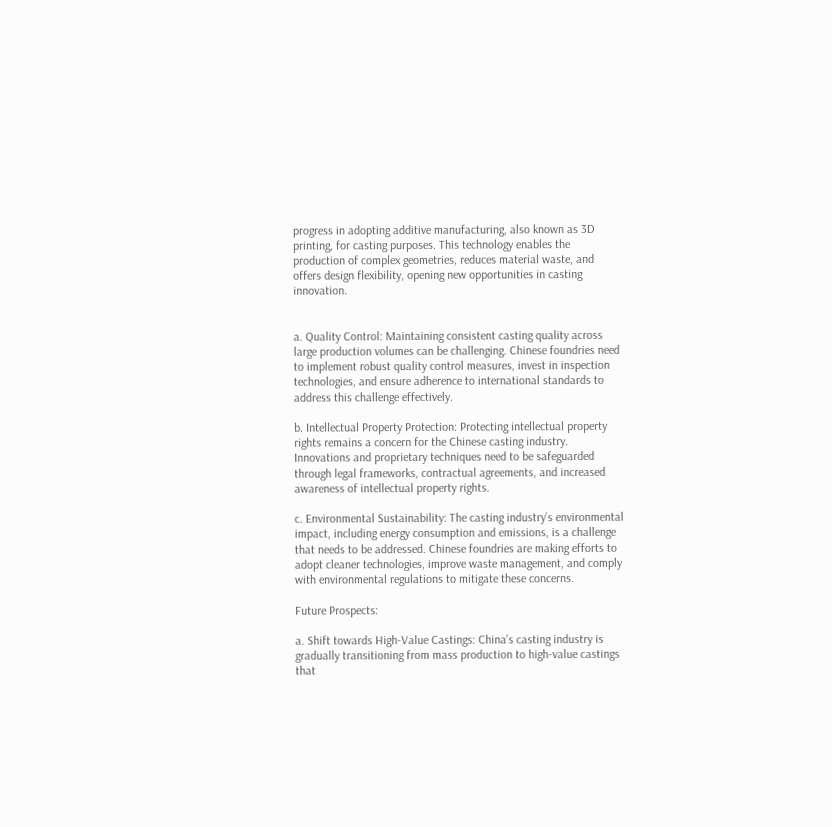progress in adopting additive manufacturing, also known as 3D printing, for casting purposes. This technology enables the production of complex geometries, reduces material waste, and offers design flexibility, opening new opportunities in casting innovation.


a. Quality Control: Maintaining consistent casting quality across large production volumes can be challenging. Chinese foundries need to implement robust quality control measures, invest in inspection technologies, and ensure adherence to international standards to address this challenge effectively.

b. Intellectual Property Protection: Protecting intellectual property rights remains a concern for the Chinese casting industry. Innovations and proprietary techniques need to be safeguarded through legal frameworks, contractual agreements, and increased awareness of intellectual property rights.

c. Environmental Sustainability: The casting industry’s environmental impact, including energy consumption and emissions, is a challenge that needs to be addressed. Chinese foundries are making efforts to adopt cleaner technologies, improve waste management, and comply with environmental regulations to mitigate these concerns.

Future Prospects:

a. Shift towards High-Value Castings: China’s casting industry is gradually transitioning from mass production to high-value castings that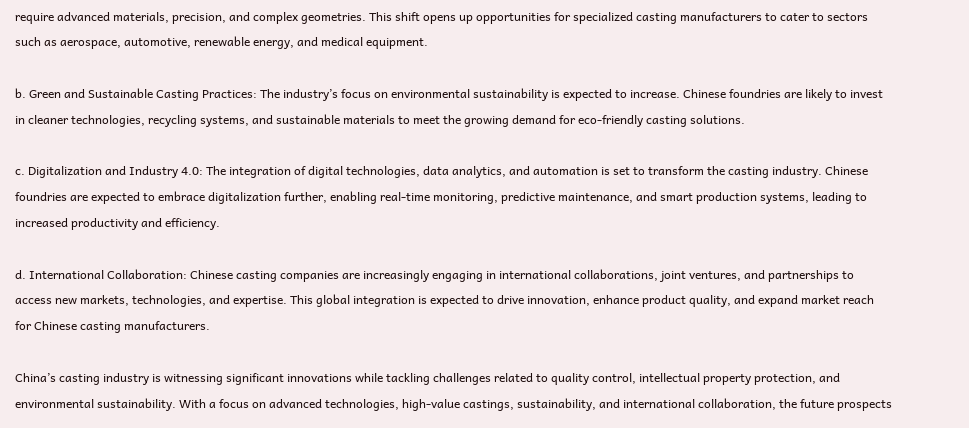require advanced materials, precision, and complex geometries. This shift opens up opportunities for specialized casting manufacturers to cater to sectors such as aerospace, automotive, renewable energy, and medical equipment.

b. Green and Sustainable Casting Practices: The industry’s focus on environmental sustainability is expected to increase. Chinese foundries are likely to invest in cleaner technologies, recycling systems, and sustainable materials to meet the growing demand for eco-friendly casting solutions.

c. Digitalization and Industry 4.0: The integration of digital technologies, data analytics, and automation is set to transform the casting industry. Chinese foundries are expected to embrace digitalization further, enabling real-time monitoring, predictive maintenance, and smart production systems, leading to increased productivity and efficiency.

d. International Collaboration: Chinese casting companies are increasingly engaging in international collaborations, joint ventures, and partnerships to access new markets, technologies, and expertise. This global integration is expected to drive innovation, enhance product quality, and expand market reach for Chinese casting manufacturers.

China’s casting industry is witnessing significant innovations while tackling challenges related to quality control, intellectual property protection, and environmental sustainability. With a focus on advanced technologies, high-value castings, sustainability, and international collaboration, the future prospects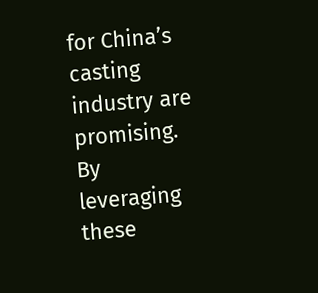for China’s casting industry are promising. By leveraging these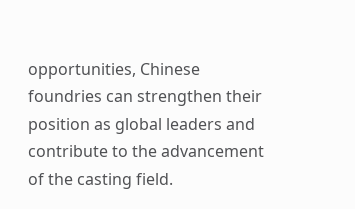opportunities, Chinese foundries can strengthen their position as global leaders and contribute to the advancement of the casting field.